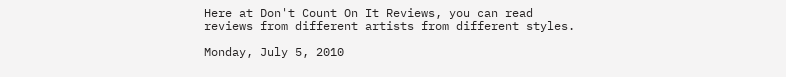Here at Don't Count On It Reviews, you can read reviews from different artists from different styles.

Monday, July 5, 2010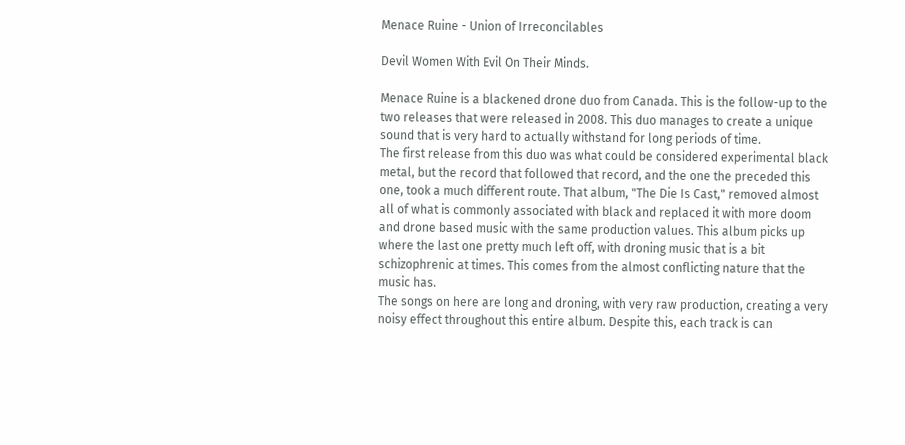Menace Ruine - Union of Irreconcilables

Devil Women With Evil On Their Minds.

Menace Ruine is a blackened drone duo from Canada. This is the follow-up to the two releases that were released in 2008. This duo manages to create a unique sound that is very hard to actually withstand for long periods of time.
The first release from this duo was what could be considered experimental black metal, but the record that followed that record, and the one the preceded this one, took a much different route. That album, "The Die Is Cast," removed almost all of what is commonly associated with black and replaced it with more doom and drone based music with the same production values. This album picks up where the last one pretty much left off, with droning music that is a bit schizophrenic at times. This comes from the almost conflicting nature that the music has.
The songs on here are long and droning, with very raw production, creating a very noisy effect throughout this entire album. Despite this, each track is can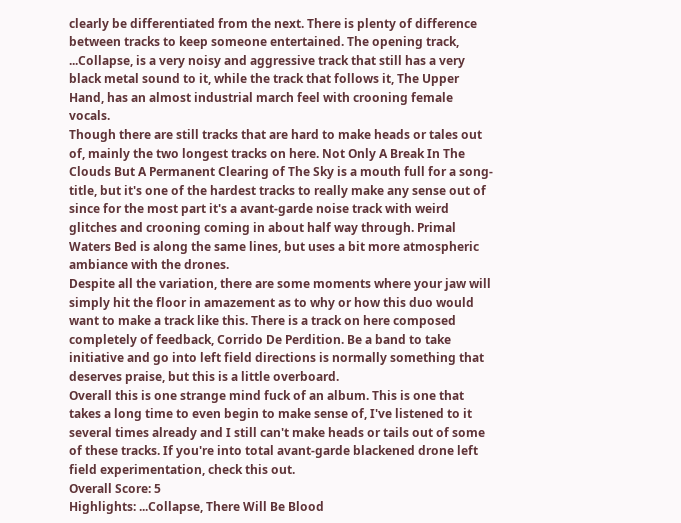clearly be differentiated from the next. There is plenty of difference between tracks to keep someone entertained. The opening track, ...Collapse, is a very noisy and aggressive track that still has a very black metal sound to it, while the track that follows it, The Upper Hand, has an almost industrial march feel with crooning female vocals.
Though there are still tracks that are hard to make heads or tales out of, mainly the two longest tracks on here. Not Only A Break In The Clouds But A Permanent Clearing of The Sky is a mouth full for a song-title, but it's one of the hardest tracks to really make any sense out of since for the most part it's a avant-garde noise track with weird glitches and crooning coming in about half way through. Primal Waters Bed is along the same lines, but uses a bit more atmospheric ambiance with the drones.
Despite all the variation, there are some moments where your jaw will simply hit the floor in amazement as to why or how this duo would want to make a track like this. There is a track on here composed completely of feedback, Corrido De Perdition. Be a band to take initiative and go into left field directions is normally something that deserves praise, but this is a little overboard.
Overall this is one strange mind fuck of an album. This is one that takes a long time to even begin to make sense of, I've listened to it several times already and I still can't make heads or tails out of some of these tracks. If you're into total avant-garde blackened drone left field experimentation, check this out.
Overall Score: 5
Highlights: ...Collapse, There Will Be Blood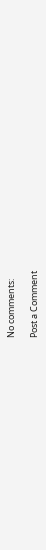No comments:

Post a Comment